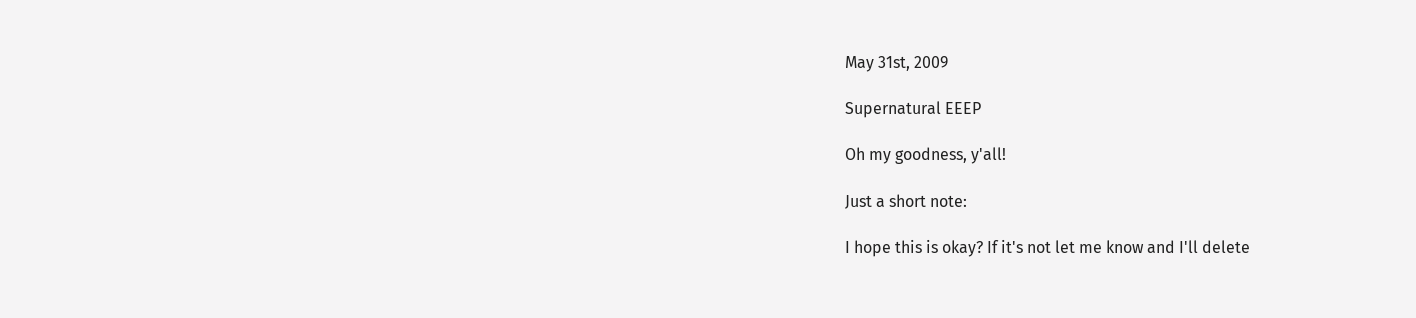May 31st, 2009

Supernatural EEEP

Oh my goodness, y'all!

Just a short note:

I hope this is okay? If it's not let me know and I'll delete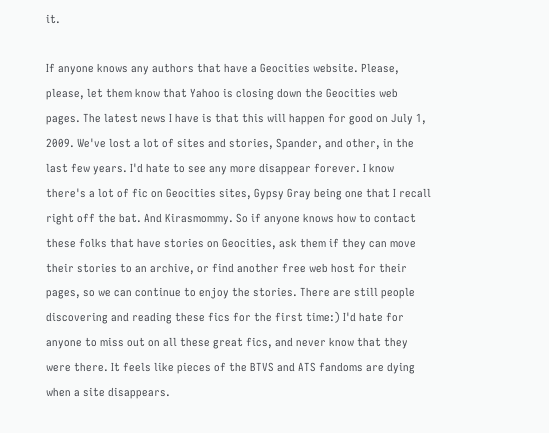it.

If anyone knows any authors that have a Geocities website. Please, please, let them know that Yahoo is closing down the Geocities web pages. The latest news I have is that this will happen for good on July 1, 2009. We've lost a lot of sites and stories, Spander, and other, in the last few years. I'd hate to see any more disappear forever. I know there's a lot of fic on Geocities sites, Gypsy Gray being one that I recall right off the bat. And Kirasmommy. So if anyone knows how to contact these folks that have stories on Geocities, ask them if they can move their stories to an archive, or find another free web host for their pages, so we can continue to enjoy the stories. There are still people discovering and reading these fics for the first time:) I'd hate for anyone to miss out on all these great fics, and never know that they were there. It feels like pieces of the BTVS and ATS fandoms are dying when a site disappears.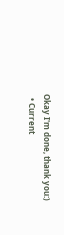Okay I'm done, thank you:)
  • Current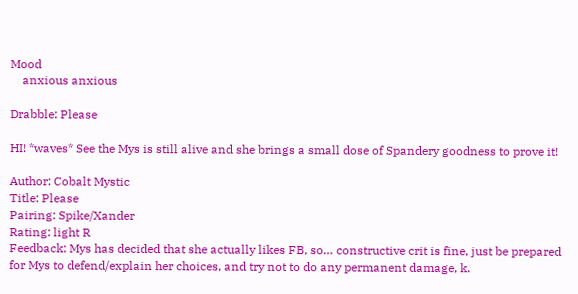Mood
    anxious anxious

Drabble: Please

HI! *waves* See the Mys is still alive and she brings a small dose of Spandery goodness to prove it!

Author: Cobalt Mystic
Title: Please
Pairing: Spike/Xander
Rating: light R
Feedback: Mys has decided that she actually likes FB, so… constructive crit is fine, just be prepared for Mys to defend/explain her choices, and try not to do any permanent damage, k.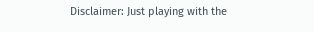Disclaimer: Just playing with the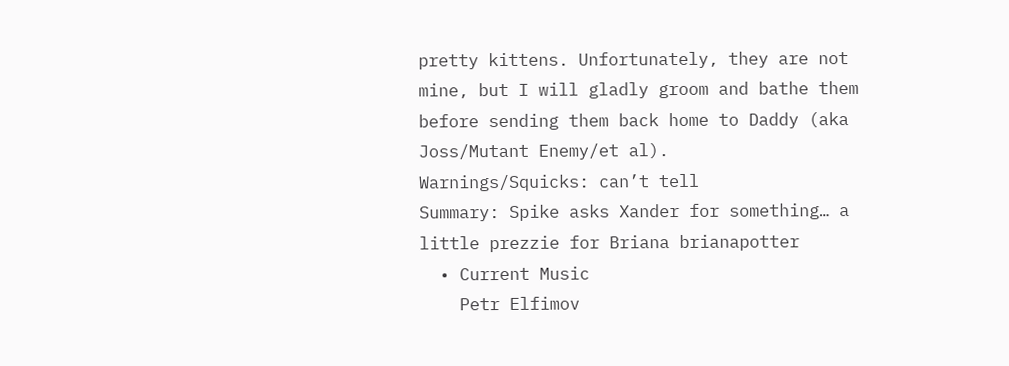pretty kittens. Unfortunately, they are not mine, but I will gladly groom and bathe them before sending them back home to Daddy (aka Joss/Mutant Enemy/et al).
Warnings/Squicks: can’t tell
Summary: Spike asks Xander for something… a little prezzie for Briana brianapotter
  • Current Music
    Petr Elfimov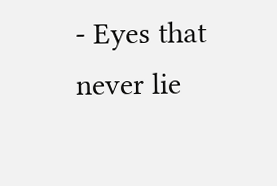- Eyes that never lie